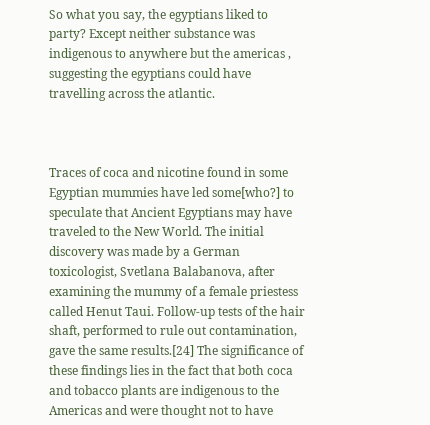So what you say, the egyptians liked to party? Except neither substance was indigenous to anywhere but the americas , suggesting the egyptians could have travelling across the atlantic.



Traces of coca and nicotine found in some Egyptian mummies have led some[who?] to speculate that Ancient Egyptians may have traveled to the New World. The initial discovery was made by a German toxicologist, Svetlana Balabanova, after examining the mummy of a female priestess called Henut Taui. Follow-up tests of the hair shaft, performed to rule out contamination, gave the same results.[24] The significance of these findings lies in the fact that both coca and tobacco plants are indigenous to the Americas and were thought not to have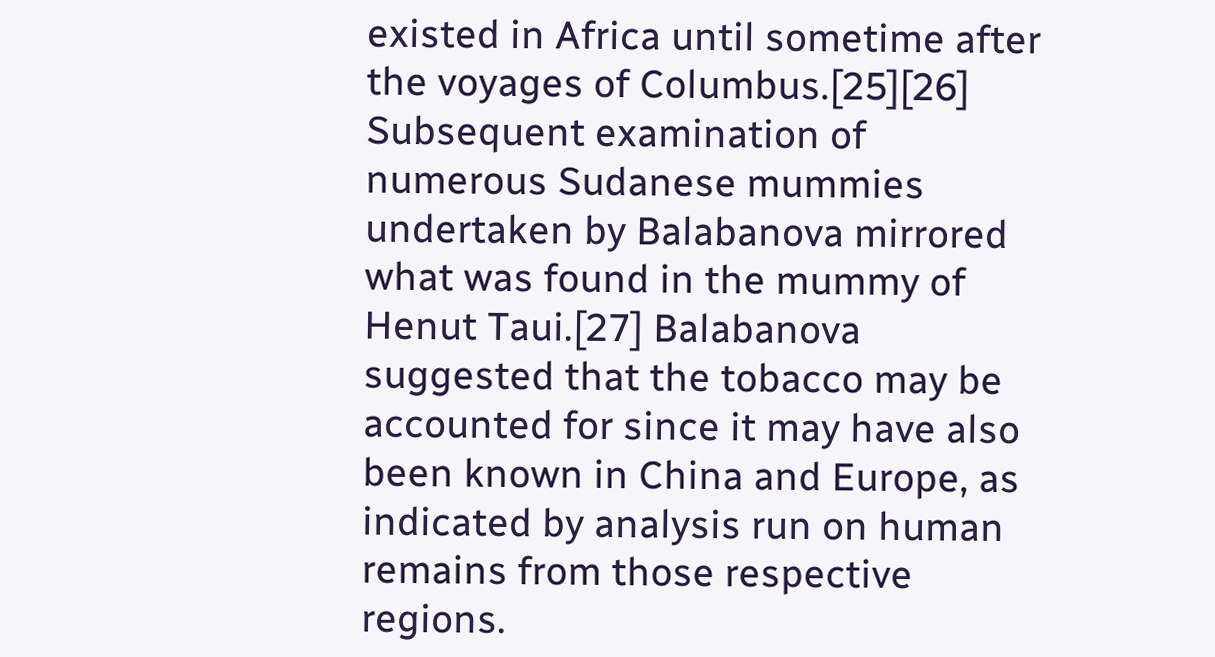existed in Africa until sometime after the voyages of Columbus.[25][26] Subsequent examination of numerous Sudanese mummies undertaken by Balabanova mirrored what was found in the mummy of Henut Taui.[27] Balabanova suggested that the tobacco may be accounted for since it may have also been known in China and Europe, as indicated by analysis run on human remains from those respective regions.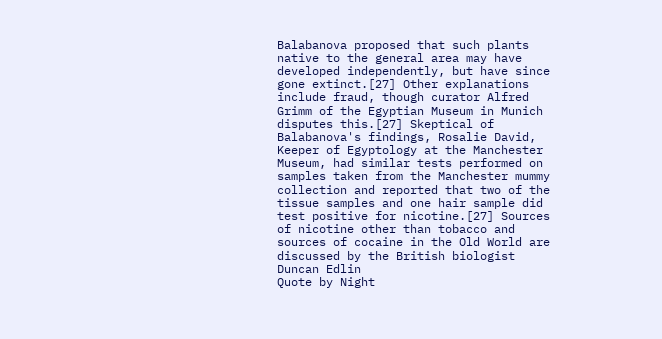Balabanova proposed that such plants native to the general area may have developed independently, but have since gone extinct.[27] Other explanations include fraud, though curator Alfred Grimm of the Egyptian Museum in Munich disputes this.[27] Skeptical of Balabanova's findings, Rosalie David, Keeper of Egyptology at the Manchester Museum, had similar tests performed on samples taken from the Manchester mummy collection and reported that two of the tissue samples and one hair sample did test positive for nicotine.[27] Sources of nicotine other than tobacco and sources of cocaine in the Old World are discussed by the British biologist Duncan Edlin
Quote by Night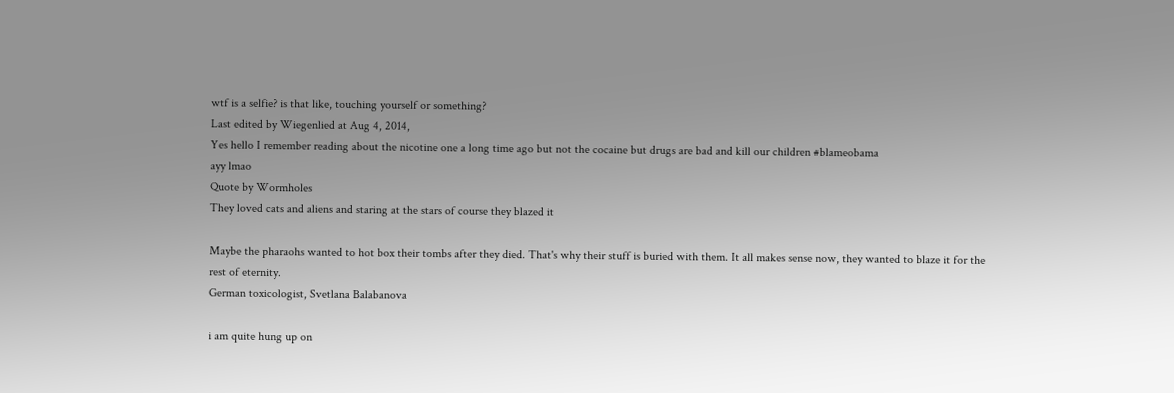wtf is a selfie? is that like, touching yourself or something?
Last edited by Wiegenlied at Aug 4, 2014,
Yes hello I remember reading about the nicotine one a long time ago but not the cocaine but drugs are bad and kill our children #blameobama
ayy lmao
Quote by Wormholes
They loved cats and aliens and staring at the stars of course they blazed it

Maybe the pharaohs wanted to hot box their tombs after they died. That's why their stuff is buried with them. It all makes sense now, they wanted to blaze it for the rest of eternity.
German toxicologist, Svetlana Balabanova

i am quite hung up on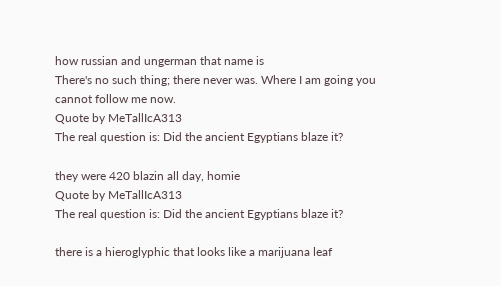how russian and ungerman that name is
There's no such thing; there never was. Where I am going you cannot follow me now.
Quote by MeTallIcA313
The real question is: Did the ancient Egyptians blaze it?

they were 420 blazin all day, homie
Quote by MeTallIcA313
The real question is: Did the ancient Egyptians blaze it?

there is a hieroglyphic that looks like a marijuana leaf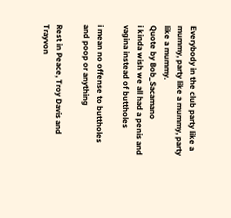Everybody in the club party like a mummy, party like a mummy, party like a mummy.
Quote by Bob_Sacamano
i kinda wish we all had a penis and vagina instead of buttholes

i mean no offense to buttholes and poop or anything

Rest in Peace, Troy Davis and Trayvon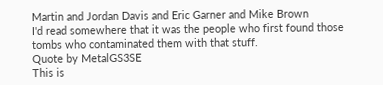Martin and Jordan Davis and Eric Garner and Mike Brown
I'd read somewhere that it was the people who first found those tombs who contaminated them with that stuff.
Quote by MetalGS3SE
This is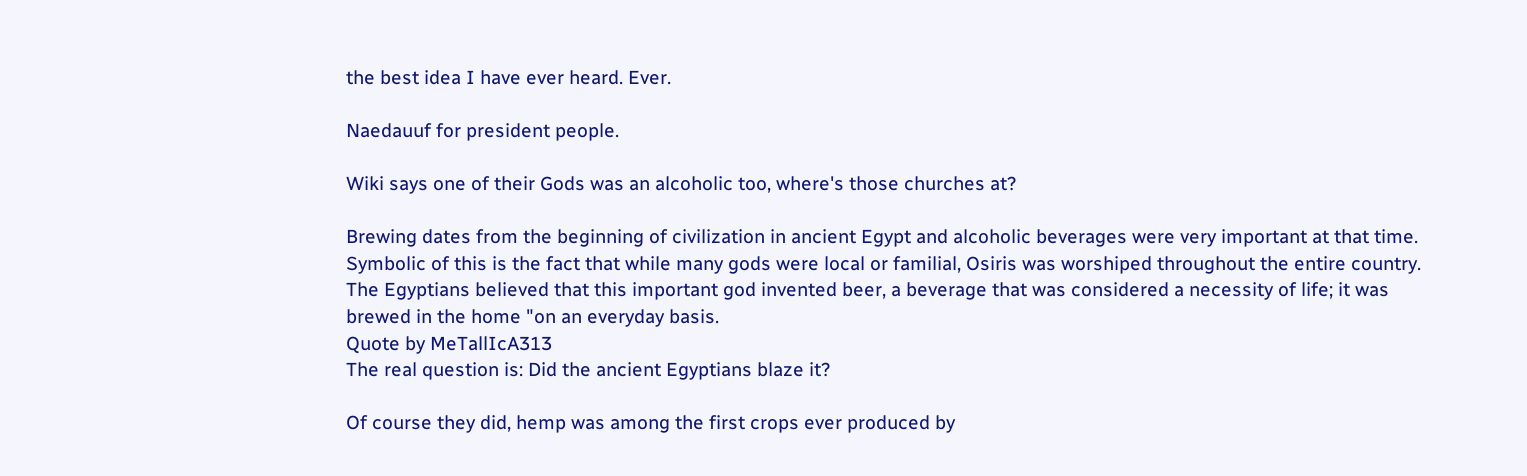the best idea I have ever heard. Ever.

Naedauuf for president people.

Wiki says one of their Gods was an alcoholic too, where's those churches at?

Brewing dates from the beginning of civilization in ancient Egypt and alcoholic beverages were very important at that time. Symbolic of this is the fact that while many gods were local or familial, Osiris was worshiped throughout the entire country. The Egyptians believed that this important god invented beer, a beverage that was considered a necessity of life; it was brewed in the home "on an everyday basis.
Quote by MeTallIcA313
The real question is: Did the ancient Egyptians blaze it?

Of course they did, hemp was among the first crops ever produced by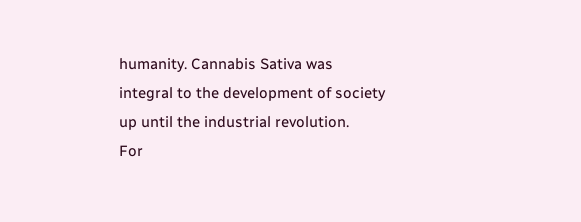humanity. Cannabis Sativa was integral to the development of society up until the industrial revolution.
For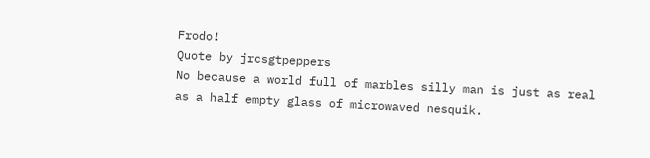Frodo!
Quote by jrcsgtpeppers
No because a world full of marbles silly man is just as real as a half empty glass of microwaved nesquik.